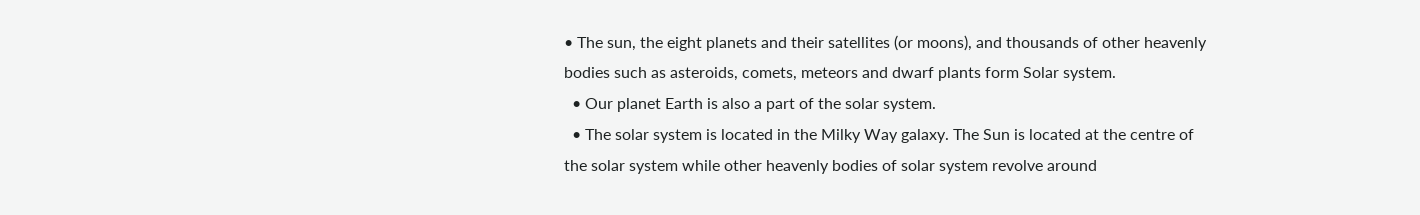• The sun, the eight planets and their satellites (or moons), and thousands of other heavenly bodies such as asteroids, comets, meteors and dwarf plants form Solar system.
  • Our planet Earth is also a part of the solar system.
  • The solar system is located in the Milky Way galaxy. The Sun is located at the centre of the solar system while other heavenly bodies of solar system revolve around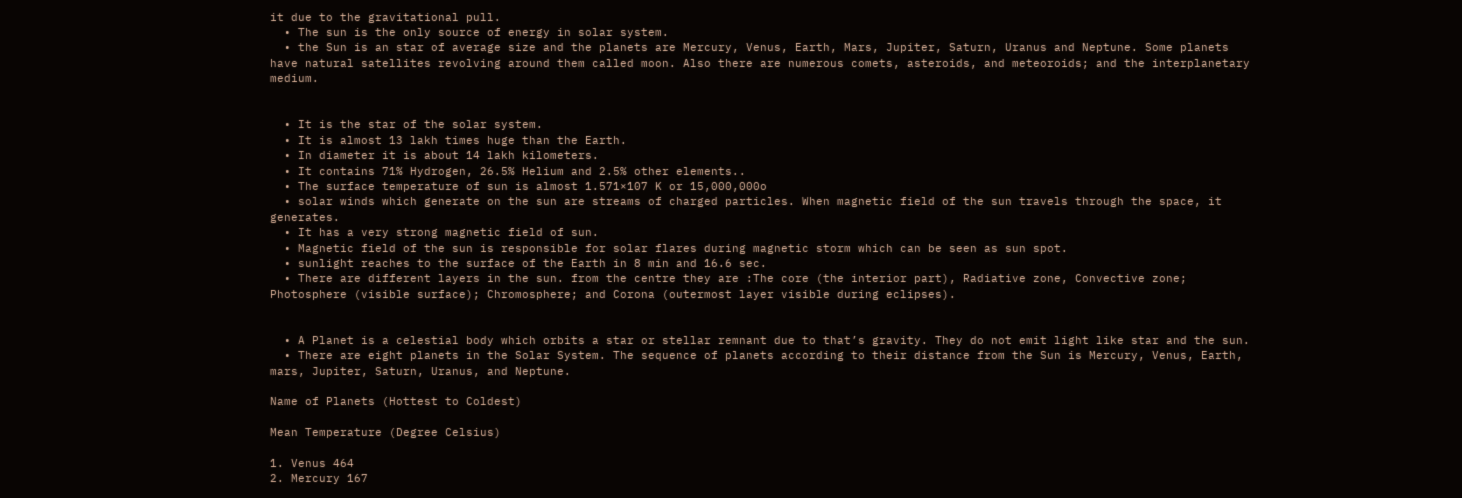it due to the gravitational pull.
  • The sun is the only source of energy in solar system.
  • the Sun is an star of average size and the planets are Mercury, Venus, Earth, Mars, Jupiter, Saturn, Uranus and Neptune. Some planets have natural satellites revolving around them called moon. Also there are numerous comets, asteroids, and meteoroids; and the interplanetary medium.


  • It is the star of the solar system.
  • It is almost 13 lakh times huge than the Earth.
  • In diameter it is about 14 lakh kilometers.
  • It contains 71% Hydrogen, 26.5% Helium and 2.5% other elements..
  • The surface temperature of sun is almost 1.571×107 K or 15,000,000o
  • solar winds which generate on the sun are streams of charged particles. When magnetic field of the sun travels through the space, it generates.
  • It has a very strong magnetic field of sun.
  • Magnetic field of the sun is responsible for solar flares during magnetic storm which can be seen as sun spot.
  • sunlight reaches to the surface of the Earth in 8 min and 16.6 sec.
  • There are different layers in the sun. from the centre they are :The core (the interior part), Radiative zone, Convective zone; Photosphere (visible surface); Chromosphere; and Corona (outermost layer visible during eclipses).


  • A Planet is a celestial body which orbits a star or stellar remnant due to that’s gravity. They do not emit light like star and the sun.
  • There are eight planets in the Solar System. The sequence of planets according to their distance from the Sun is Mercury, Venus, Earth, mars, Jupiter, Saturn, Uranus, and Neptune.

Name of Planets (Hottest to Coldest)

Mean Temperature (Degree Celsius)

1. Venus 464
2. Mercury 167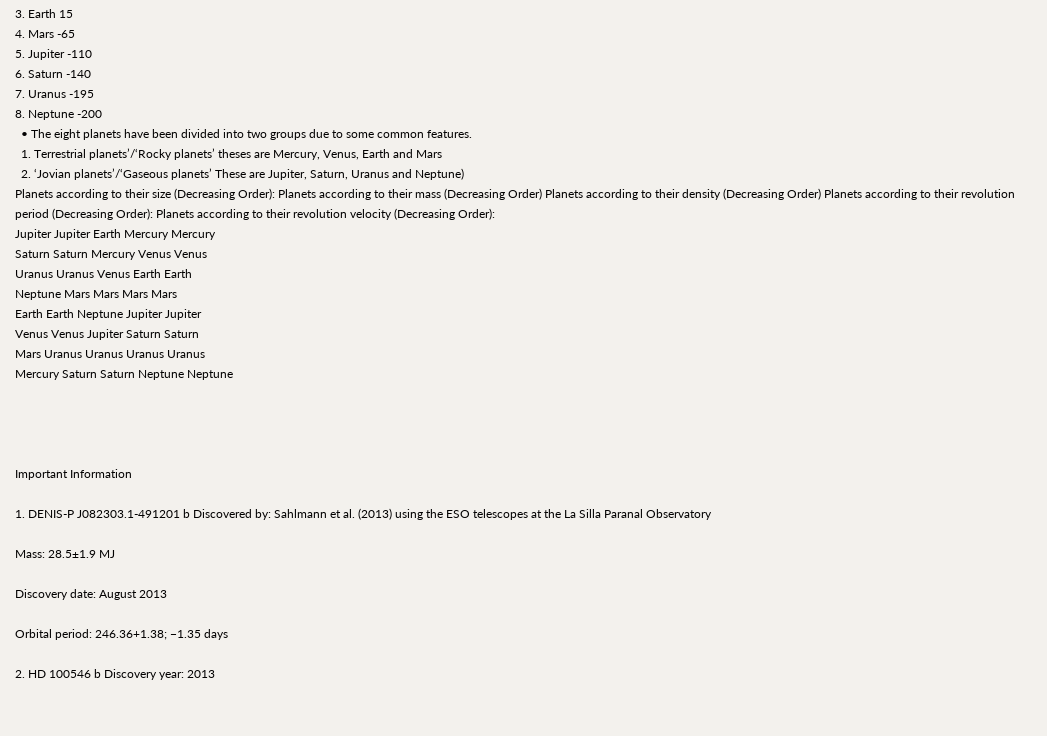3. Earth 15
4. Mars -65
5. Jupiter -110
6. Saturn -140
7. Uranus -195
8. Neptune -200
  • The eight planets have been divided into two groups due to some common features.
  1. Terrestrial planets’/‘Rocky planets’ theses are Mercury, Venus, Earth and Mars
  2. ‘Jovian planets’/‘Gaseous planets’ These are Jupiter, Saturn, Uranus and Neptune)
Planets according to their size (Decreasing Order): Planets according to their mass (Decreasing Order) Planets according to their density (Decreasing Order) Planets according to their revolution period (Decreasing Order): Planets according to their revolution velocity (Decreasing Order):
Jupiter Jupiter Earth Mercury Mercury
Saturn Saturn Mercury Venus Venus
Uranus Uranus Venus Earth Earth
Neptune Mars Mars Mars Mars
Earth Earth Neptune Jupiter Jupiter
Venus Venus Jupiter Saturn Saturn
Mars Uranus Uranus Uranus Uranus
Mercury Saturn Saturn Neptune Neptune




Important Information

1. DENIS-P J082303.1-491201 b Discovered by: Sahlmann et al. (2013) using the ESO telescopes at the La Silla Paranal Observatory

Mass: 28.5±1.9 MJ

Discovery date: August 2013

Orbital period: 246.36+1.38; −1.35 days

2. HD 100546 b Discovery year: 2013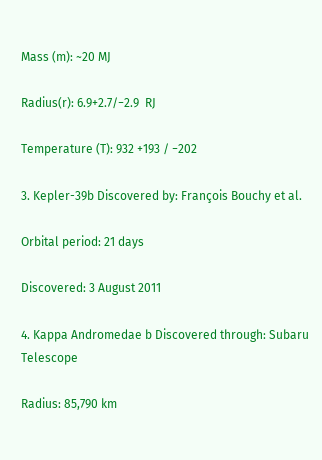Mass (m): ~20 MJ

Radius(r): 6.9+2.7/−2.9  RJ

Temperature (T): 932 +193 / −202

3. Kepler-39b Discovered by: François Bouchy et al.

Orbital period: 21 days

Discovered: 3 August 2011

4. Kappa Andromedae b Discovered through: Subaru Telescope

Radius: 85,790 km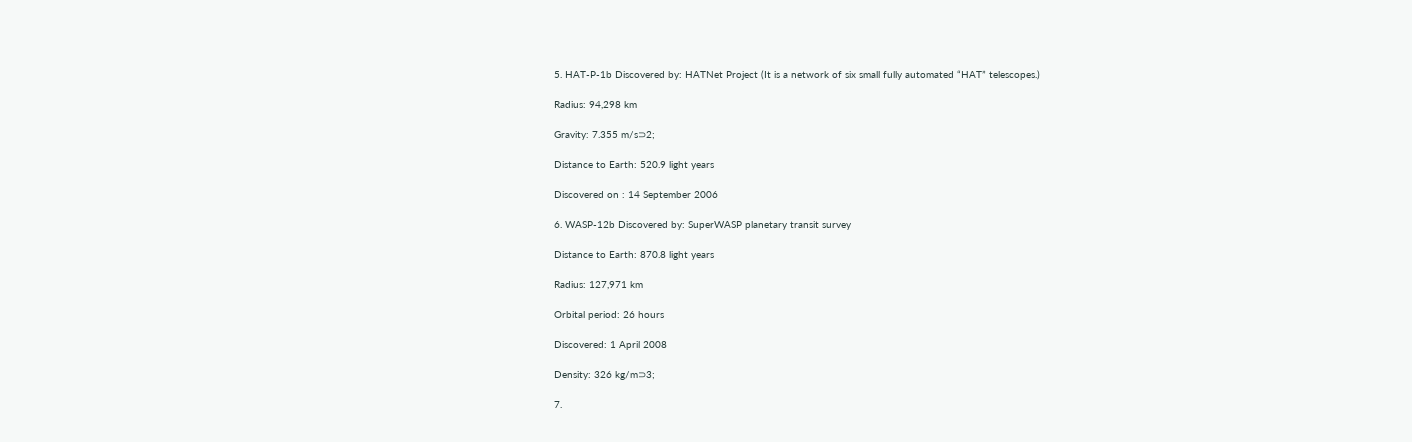5. HAT-P-1b Discovered by: HATNet Project (It is a network of six small fully automated “HAT” telescopes.)

Radius: 94,298 km

Gravity: 7.355 m/s⊃2;

Distance to Earth: 520.9 light years

Discovered on : 14 September 2006

6. WASP-12b Discovered by: SuperWASP planetary transit survey

Distance to Earth: 870.8 light years

Radius: 127,971 km

Orbital period: 26 hours

Discovered: 1 April 2008

Density: 326 kg/m⊃3;

7.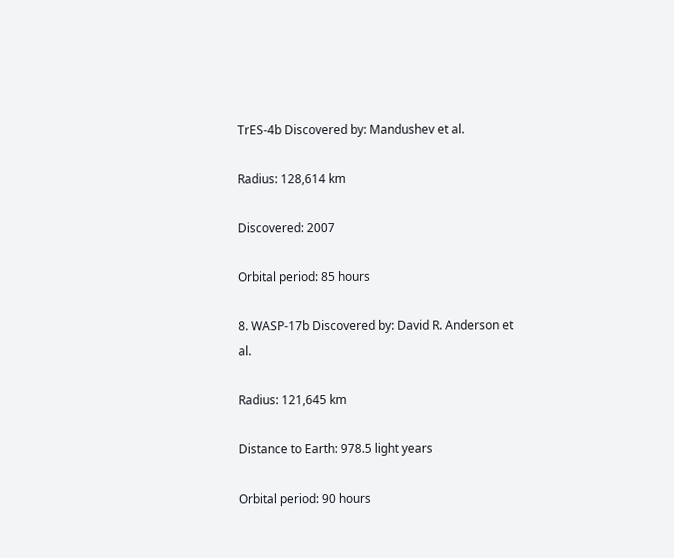TrES-4b Discovered by: Mandushev et al.

Radius: 128,614 km

Discovered: 2007

Orbital period: 85 hours

8. WASP-17b Discovered by: David R. Anderson et al.

Radius: 121,645 km

Distance to Earth: 978.5 light years

Orbital period: 90 hours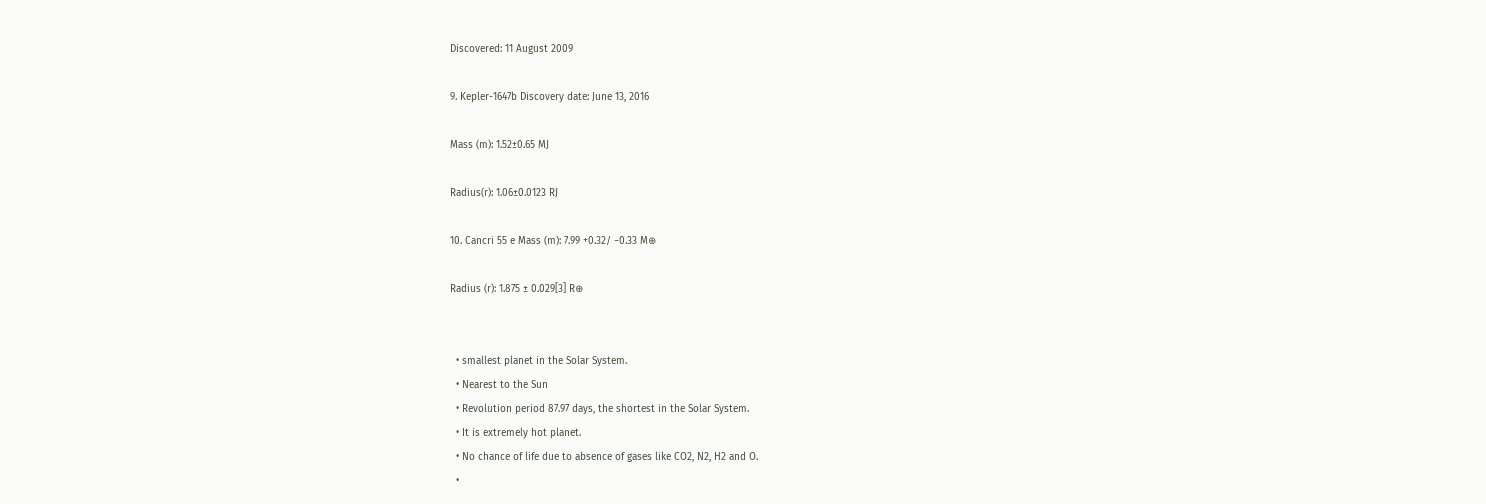Discovered: 11 August 2009

9. Kepler-1647b Discovery date: June 13, 2016

Mass (m): 1.52±0.65 MJ

Radius(r): 1.06±0.0123 RJ

10. Cancri 55 e Mass (m): 7.99 +0.32/ −0.33 M⊕

Radius (r): 1.875 ± 0.029[3] R⊕


  • smallest planet in the Solar System.
  • Nearest to the Sun
  • Revolution period 87.97 days, the shortest in the Solar System.
  • It is extremely hot planet.
  • No chance of life due to absence of gases like CO2, N2, H2 and O.
  •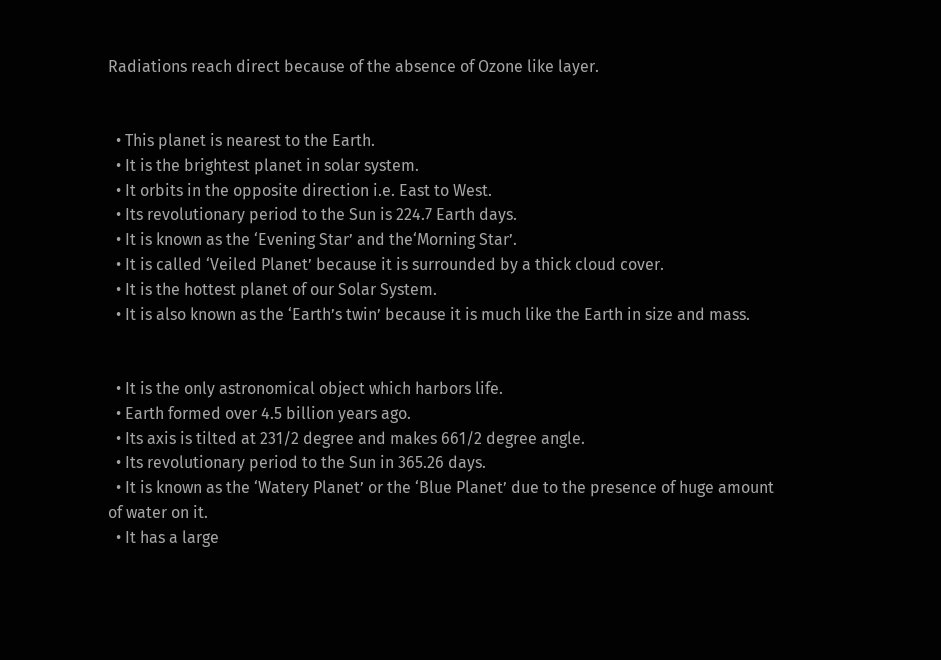Radiations reach direct because of the absence of Ozone like layer.


  • This planet is nearest to the Earth.
  • It is the brightest planet in solar system.
  • It orbits in the opposite direction i.e. East to West.
  • Its revolutionary period to the Sun is 224.7 Earth days.
  • It is known as the ‘Evening Star’ and the‘Morning Star’.
  • It is called ‘Veiled Planet’ because it is surrounded by a thick cloud cover.
  • It is the hottest planet of our Solar System.
  • It is also known as the ‘Earth’s twin’ because it is much like the Earth in size and mass.


  • It is the only astronomical object which harbors life.
  • Earth formed over 4.5 billion years ago.
  • Its axis is tilted at 231/2 degree and makes 661/2 degree angle.
  • Its revolutionary period to the Sun in 365.26 days.
  • It is known as the ‘Watery Planet’ or the ‘Blue Planet’ due to the presence of huge amount of water on it.
  • It has a large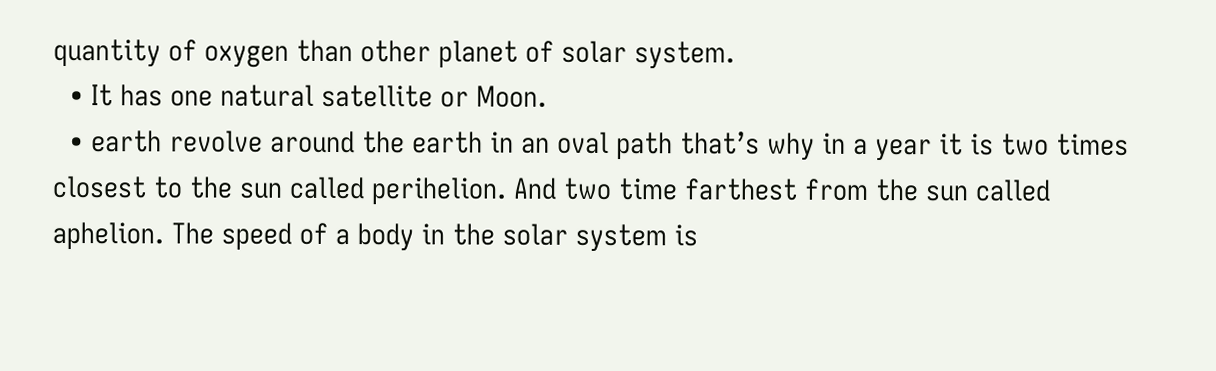quantity of oxygen than other planet of solar system.
  • It has one natural satellite or Moon.
  • earth revolve around the earth in an oval path that’s why in a year it is two times closest to the sun called perihelion. And two time farthest from the sun called aphelion. The speed of a body in the solar system is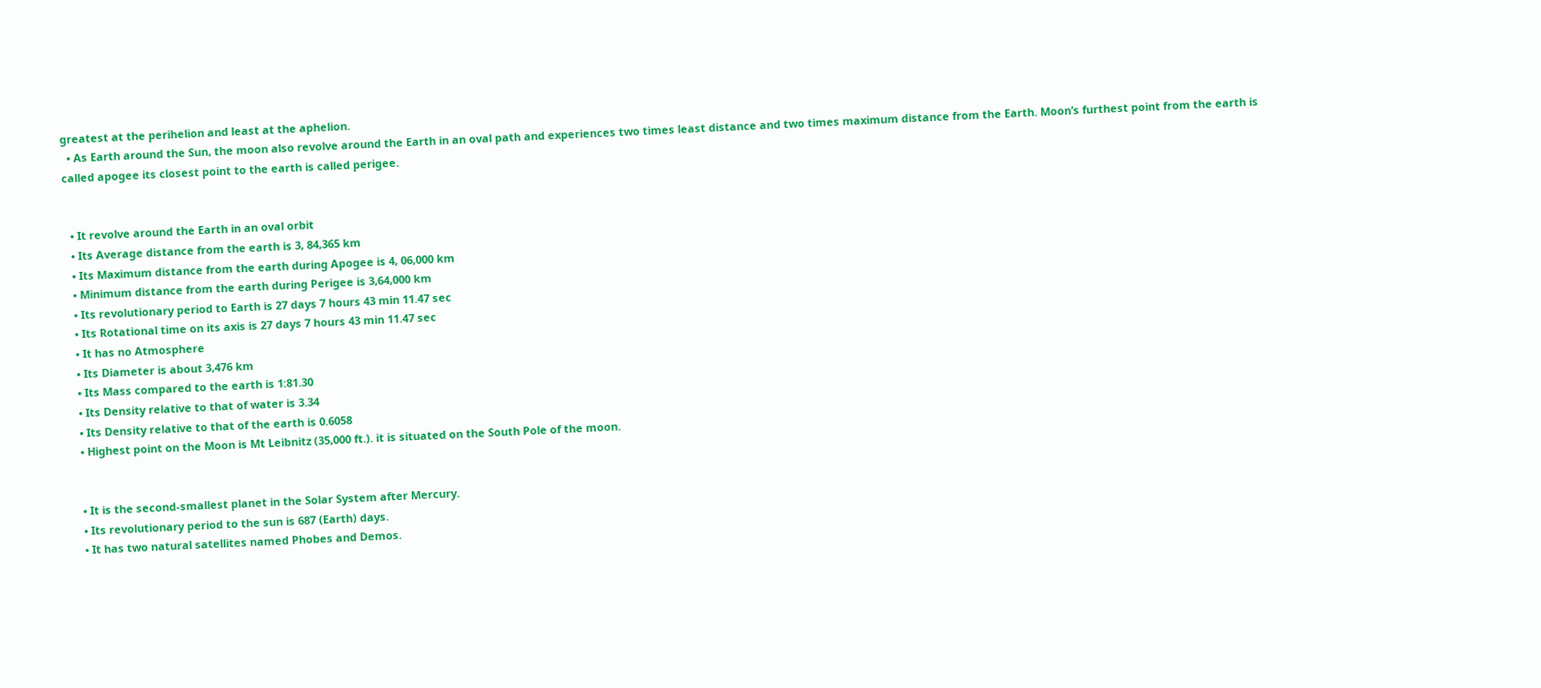greatest at the perihelion and least at the aphelion.
  • As Earth around the Sun, the moon also revolve around the Earth in an oval path and experiences two times least distance and two times maximum distance from the Earth. Moon’s furthest point from the earth is called apogee its closest point to the earth is called perigee.


  • It revolve around the Earth in an oval orbit
  • Its Average distance from the earth is 3, 84,365 km
  • Its Maximum distance from the earth during Apogee is 4, 06,000 km
  • Minimum distance from the earth during Perigee is 3,64,000 km
  • Its revolutionary period to Earth is 27 days 7 hours 43 min 11.47 sec
  • Its Rotational time on its axis is 27 days 7 hours 43 min 11.47 sec
  • It has no Atmosphere
  • Its Diameter is about 3,476 km
  • Its Mass compared to the earth is 1:81.30
  • Its Density relative to that of water is 3.34
  • Its Density relative to that of the earth is 0.6058
  • Highest point on the Moon is Mt Leibnitz (35,000 ft.). it is situated on the South Pole of the moon.


  • It is the second-smallest planet in the Solar System after Mercury.
  • Its revolutionary period to the sun is 687 (Earth) days.
  • It has two natural satellites named Phobes and Demos.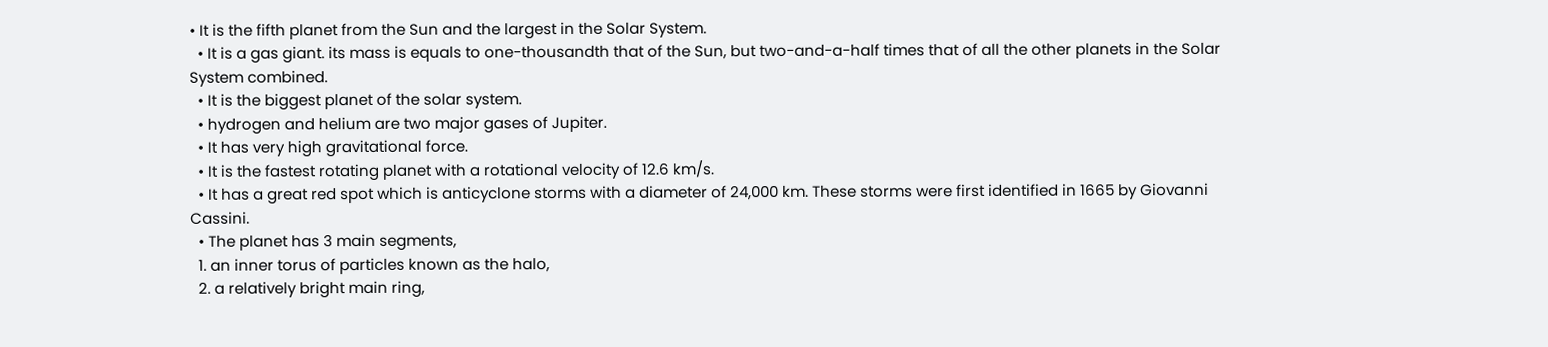• It is the fifth planet from the Sun and the largest in the Solar System.
  • It is a gas giant. its mass is equals to one-thousandth that of the Sun, but two-and-a-half times that of all the other planets in the Solar System combined.
  • It is the biggest planet of the solar system.
  • hydrogen and helium are two major gases of Jupiter.
  • It has very high gravitational force.
  • It is the fastest rotating planet with a rotational velocity of 12.6 km/s.
  • It has a great red spot which is anticyclone storms with a diameter of 24,000 km. These storms were first identified in 1665 by Giovanni Cassini.
  • The planet has 3 main segments,
  1. an inner torus of particles known as the halo,
  2. a relatively bright main ring,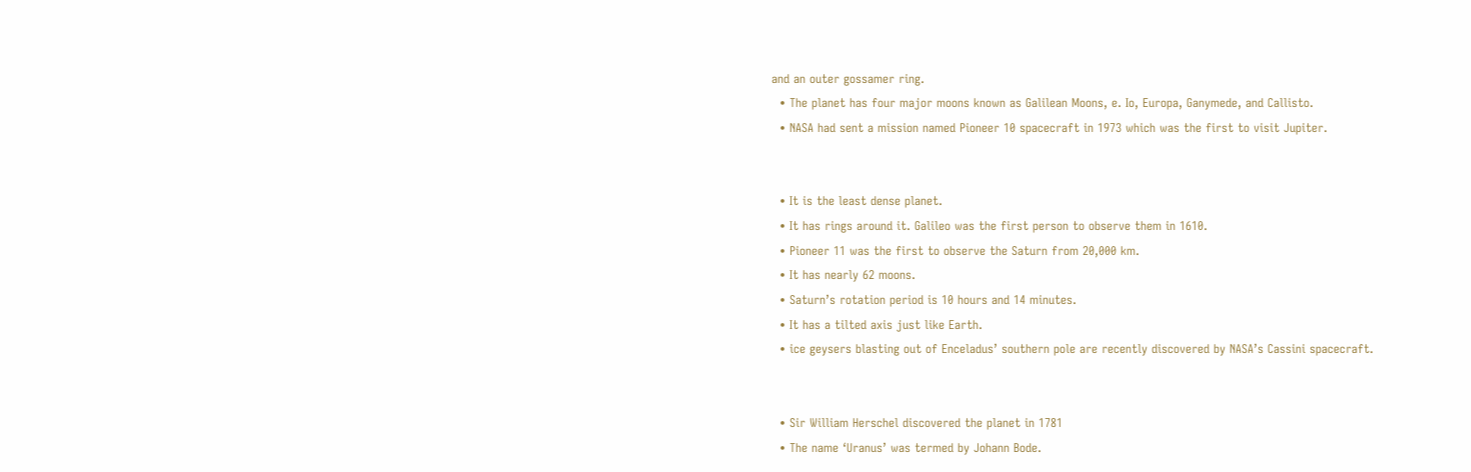and an outer gossamer ring.
  • The planet has four major moons known as Galilean Moons, e. Io, Europa, Ganymede, and Callisto.
  • NASA had sent a mission named Pioneer 10 spacecraft in 1973 which was the first to visit Jupiter.


  • It is the least dense planet.
  • It has rings around it. Galileo was the first person to observe them in 1610.
  • Pioneer 11 was the first to observe the Saturn from 20,000 km.
  • It has nearly 62 moons.
  • Saturn’s rotation period is 10 hours and 14 minutes.
  • It has a tilted axis just like Earth.
  • ice geysers blasting out of Enceladus’ southern pole are recently discovered by NASA’s Cassini spacecraft.


  • Sir William Herschel discovered the planet in 1781
  • The name ‘Uranus’ was termed by Johann Bode.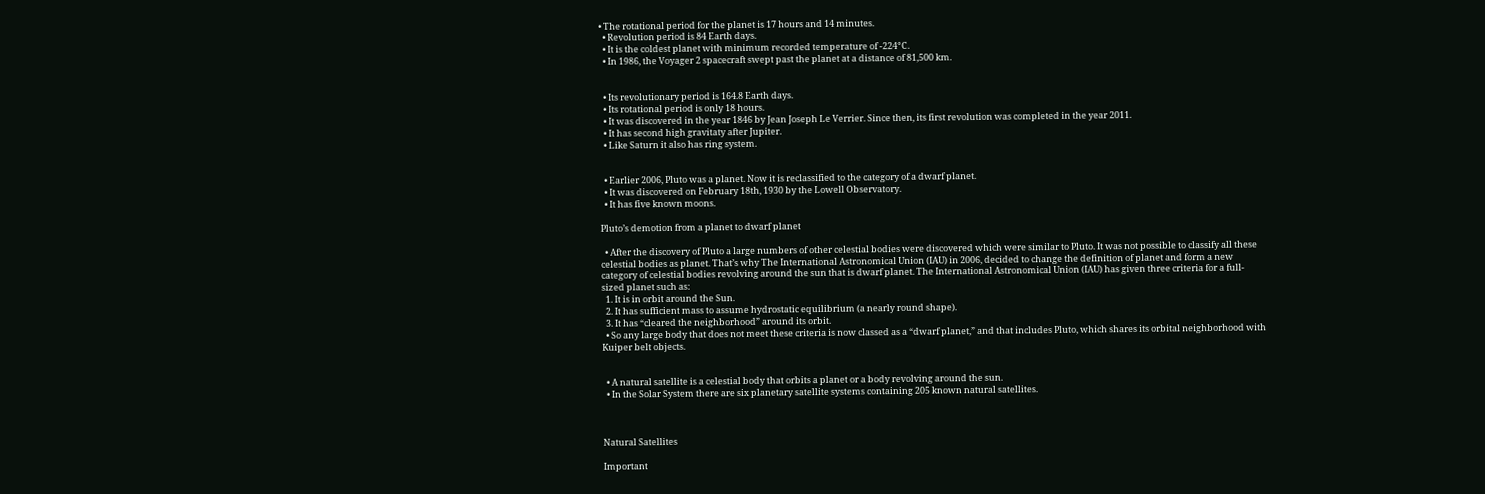• The rotational period for the planet is 17 hours and 14 minutes.
  • Revolution period is 84 Earth days.
  • It is the coldest planet with minimum recorded temperature of -224°C.
  • In 1986, the Voyager 2 spacecraft swept past the planet at a distance of 81,500 km.


  • Its revolutionary period is 164.8 Earth days.
  • Its rotational period is only 18 hours.
  • It was discovered in the year 1846 by Jean Joseph Le Verrier. Since then, its first revolution was completed in the year 2011.
  • It has second high gravitaty after Jupiter.
  • Like Saturn it also has ring system.


  • Earlier 2006, Pluto was a planet. Now it is reclassified to the category of a dwarf planet.
  • It was discovered on February 18th, 1930 by the Lowell Observatory.
  • It has five known moons.

Pluto’s demotion from a planet to dwarf planet

  • After the discovery of Pluto a large numbers of other celestial bodies were discovered which were similar to Pluto. It was not possible to classify all these celestial bodies as planet. That’s why The International Astronomical Union (IAU) in 2006, decided to change the definition of planet and form a new category of celestial bodies revolving around the sun that is dwarf planet. The International Astronomical Union (IAU) has given three criteria for a full-sized planet such as:
  1. It is in orbit around the Sun.
  2. It has sufficient mass to assume hydrostatic equilibrium (a nearly round shape).
  3. It has “cleared the neighborhood” around its orbit.
  • So any large body that does not meet these criteria is now classed as a “dwarf planet,” and that includes Pluto, which shares its orbital neighborhood with Kuiper belt objects.


  • A natural satellite is a celestial body that orbits a planet or a body revolving around the sun.
  • In the Solar System there are six planetary satellite systems containing 205 known natural satellites.



Natural Satellites

Important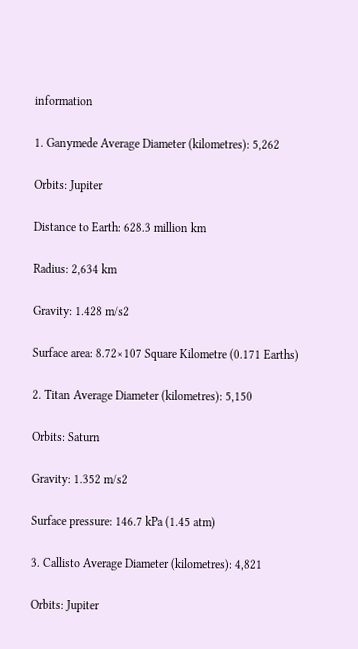information

1. Ganymede Average Diameter (kilometres): 5,262

Orbits: Jupiter

Distance to Earth: 628.3 million km

Radius: 2,634 km

Gravity: 1.428 m/s2

Surface area: 8.72×107 Square Kilometre (0.171 Earths)

2. Titan Average Diameter (kilometres): 5,150

Orbits: Saturn

Gravity: 1.352 m/s2

Surface pressure: 146.7 kPa (1.45 atm)

3. Callisto Average Diameter (kilometres): 4,821

Orbits: Jupiter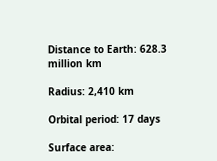Distance to Earth: 628.3 million km

Radius: 2,410 km

Orbital period: 17 days

Surface area: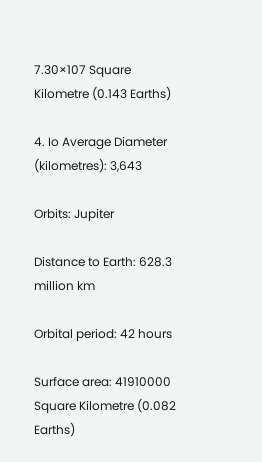7.30×107 Square Kilometre (0.143 Earths)

4. Io Average Diameter (kilometres): 3,643

Orbits: Jupiter

Distance to Earth: 628.3 million km

Orbital period: 42 hours

Surface area: 41910000 Square Kilometre (0.082 Earths)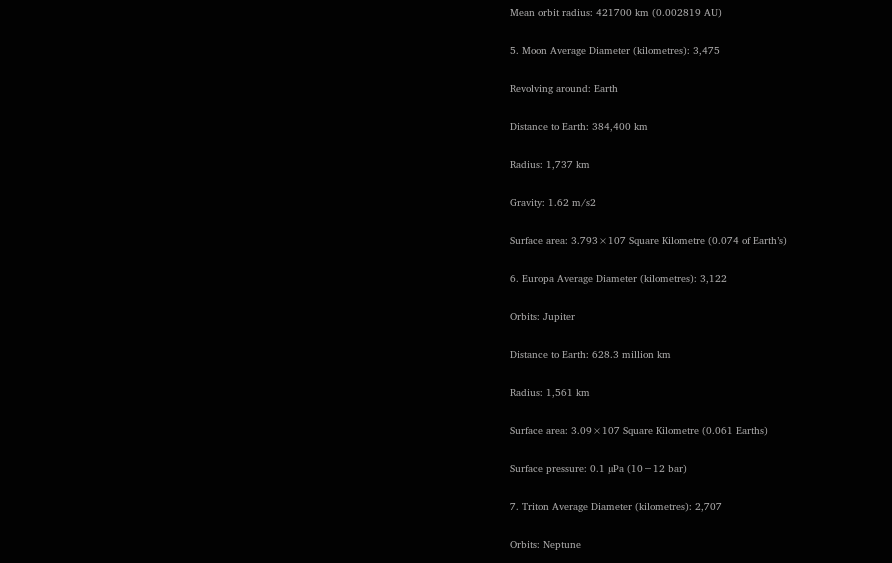Mean orbit radius: 421700 km (0.002819 AU)

5. Moon Average Diameter (kilometres): 3,475

Revolving around: Earth

Distance to Earth: 384,400 km

Radius: 1,737 km

Gravity: 1.62 m/s2

Surface area: 3.793×107 Square Kilometre (0.074 of Earth’s)

6. Europa Average Diameter (kilometres): 3,122

Orbits: Jupiter

Distance to Earth: 628.3 million km

Radius: 1,561 km

Surface area: 3.09×107 Square Kilometre (0.061 Earths)

Surface pressure: 0.1 µPa (10−12 bar)

7. Triton Average Diameter (kilometres): 2,707

Orbits: Neptune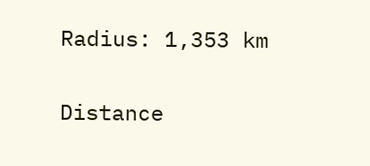Radius: 1,353 km

Distance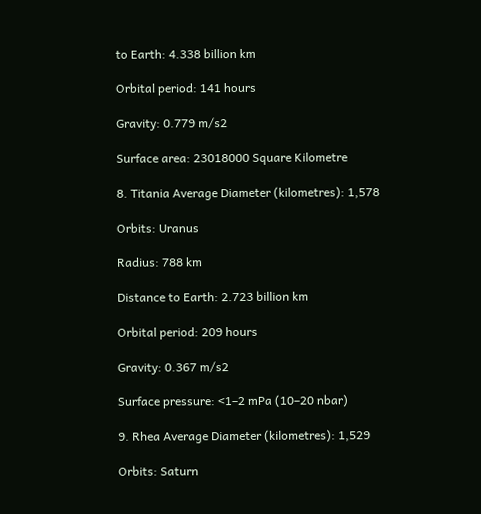to Earth: 4.338 billion km

Orbital period: 141 hours

Gravity: 0.779 m/s2

Surface area: 23018000 Square Kilometre

8. Titania Average Diameter (kilometres): 1,578

Orbits: Uranus

Radius: 788 km

Distance to Earth: 2.723 billion km

Orbital period: 209 hours

Gravity: 0.367 m/s2

Surface pressure: <1–2 mPa (10–20 nbar)

9. Rhea Average Diameter (kilometres): 1,529

Orbits: Saturn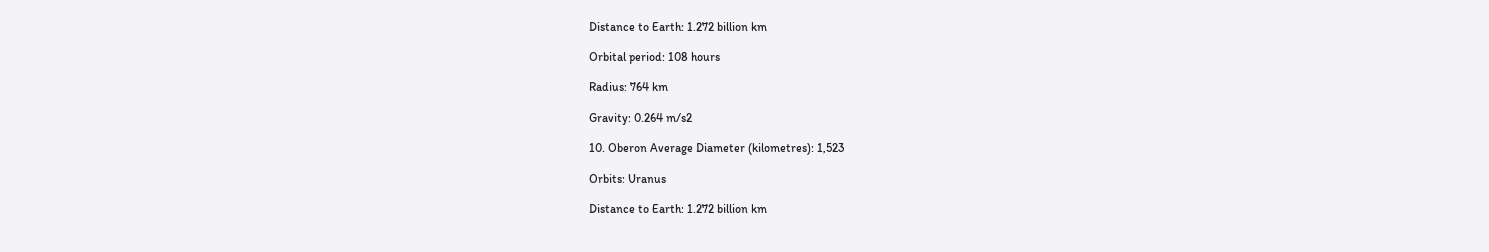Distance to Earth: 1.272 billion km

Orbital period: 108 hours

Radius: 764 km

Gravity: 0.264 m/s2

10. Oberon Average Diameter (kilometres): 1,523

Orbits: Uranus

Distance to Earth: 1.272 billion km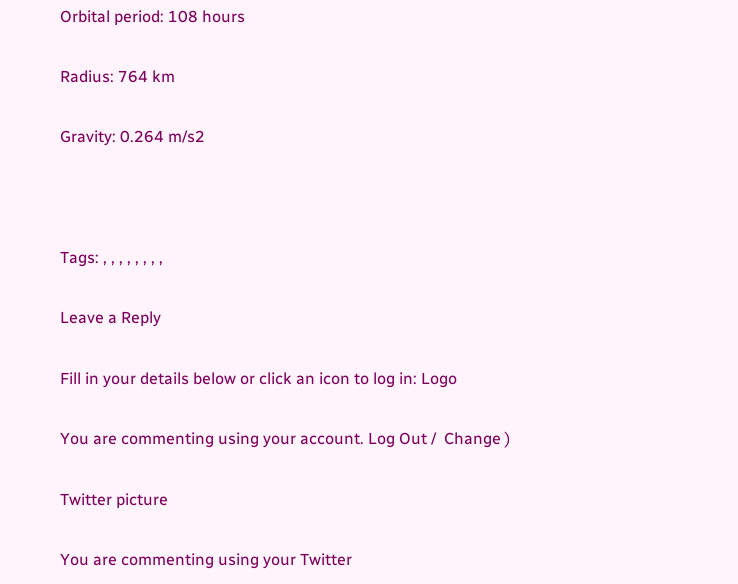Orbital period: 108 hours

Radius: 764 km

Gravity: 0.264 m/s2



Tags: , , , , , , , ,

Leave a Reply

Fill in your details below or click an icon to log in: Logo

You are commenting using your account. Log Out /  Change )

Twitter picture

You are commenting using your Twitter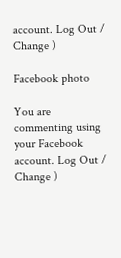account. Log Out /  Change )

Facebook photo

You are commenting using your Facebook account. Log Out /  Change )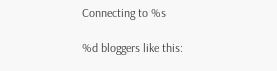Connecting to %s

%d bloggers like this: